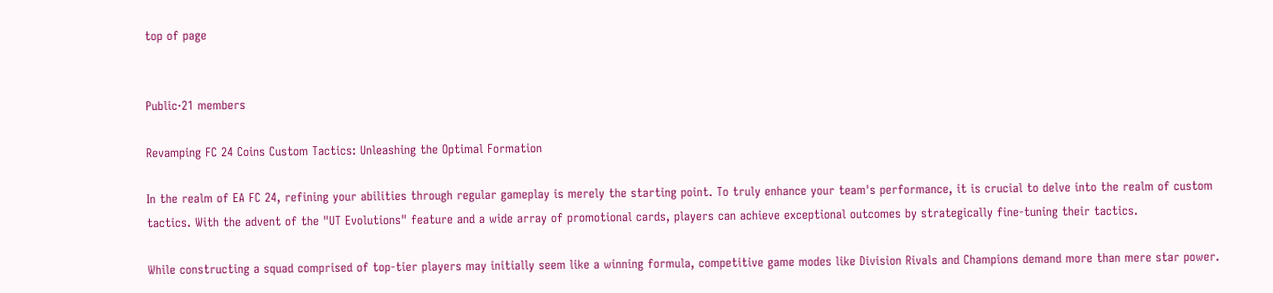top of page


Public·21 members

Revamping FC 24 Coins Custom Tactics: Unleashing the Optimal Formation

In the realm of EA FC 24, refining your abilities through regular gameplay is merely the starting point. To truly enhance your team's performance, it is crucial to delve into the realm of custom tactics. With the advent of the "UT Evolutions" feature and a wide array of promotional cards, players can achieve exceptional outcomes by strategically fine-tuning their tactics.

While constructing a squad comprised of top-tier players may initially seem like a winning formula, competitive game modes like Division Rivals and Champions demand more than mere star power.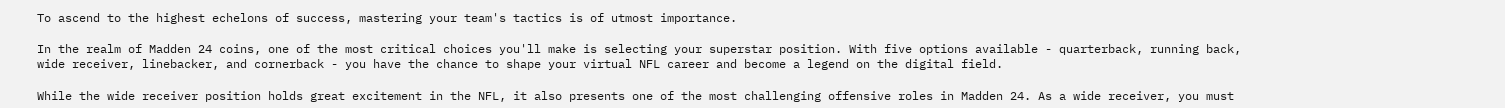To ascend to the highest echelons of success, mastering your team's tactics is of utmost importance.

In the realm of Madden 24 coins, one of the most critical choices you'll make is selecting your superstar position. With five options available - quarterback, running back, wide receiver, linebacker, and cornerback - you have the chance to shape your virtual NFL career and become a legend on the digital field.

While the wide receiver position holds great excitement in the NFL, it also presents one of the most challenging offensive roles in Madden 24. As a wide receiver, you must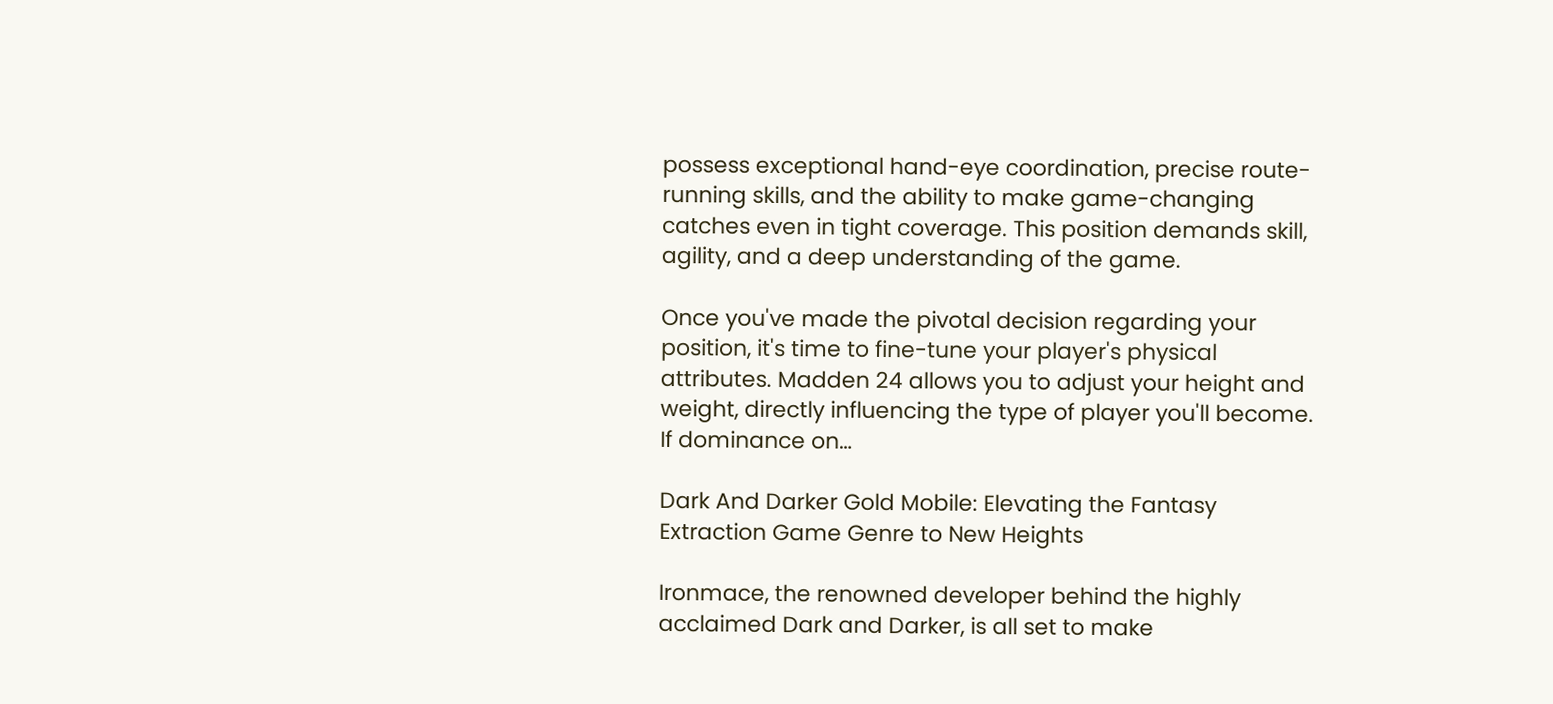possess exceptional hand-eye coordination, precise route-running skills, and the ability to make game-changing catches even in tight coverage. This position demands skill, agility, and a deep understanding of the game.

Once you've made the pivotal decision regarding your position, it's time to fine-tune your player's physical attributes. Madden 24 allows you to adjust your height and weight, directly influencing the type of player you'll become. If dominance on…

Dark And Darker Gold Mobile: Elevating the Fantasy Extraction Game Genre to New Heights

Ironmace, the renowned developer behind the highly acclaimed Dark and Darker, is all set to make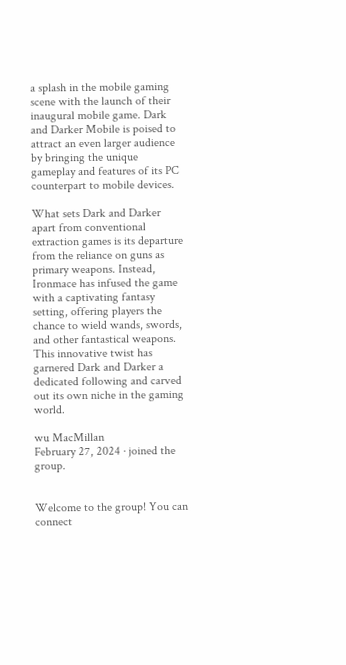a splash in the mobile gaming scene with the launch of their inaugural mobile game. Dark and Darker Mobile is poised to attract an even larger audience by bringing the unique gameplay and features of its PC counterpart to mobile devices.

What sets Dark and Darker apart from conventional extraction games is its departure from the reliance on guns as primary weapons. Instead, Ironmace has infused the game with a captivating fantasy setting, offering players the chance to wield wands, swords, and other fantastical weapons. This innovative twist has garnered Dark and Darker a dedicated following and carved out its own niche in the gaming world.

wu MacMillan
February 27, 2024 · joined the group.


Welcome to the group! You can connect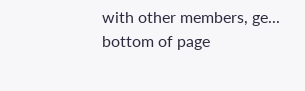with other members, ge...
bottom of page